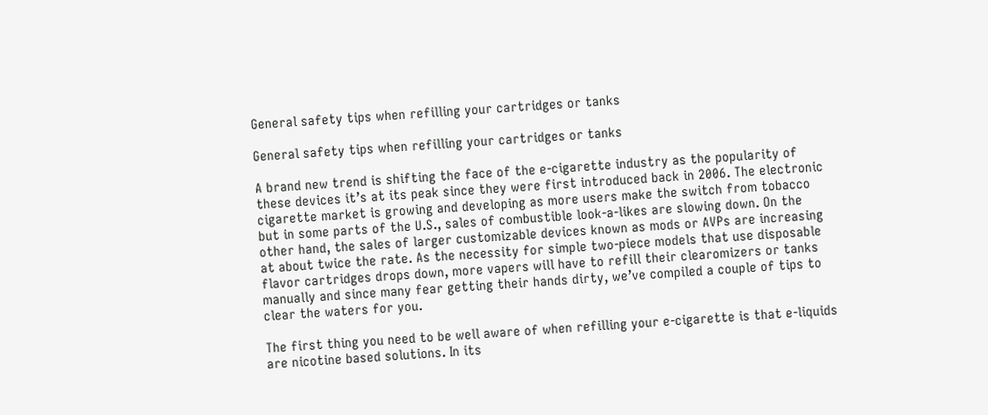General safety tips when refilling your cartridges or tanks

General safety tips when refilling your cartridges or tanks

A brand new trend is shifting the face of the e-cigarette industry as the popularity of these devices it’s at its peak since they were first introduced back in 2006. The electronic cigarette market is growing and developing as more users make the switch from tobacco but in some parts of the U.S., sales of combustible look-a-likes are slowing down. On the other hand, the sales of larger customizable devices known as mods or AVPs are increasing at about twice the rate. As the necessity for simple two-piece models that use disposable flavor cartridges drops down, more vapers will have to refill their clearomizers or tanks manually and since many fear getting their hands dirty, we’ve compiled a couple of tips to clear the waters for you.

The first thing you need to be well aware of when refilling your e-cigarette is that e-liquids are nicotine based solutions. In its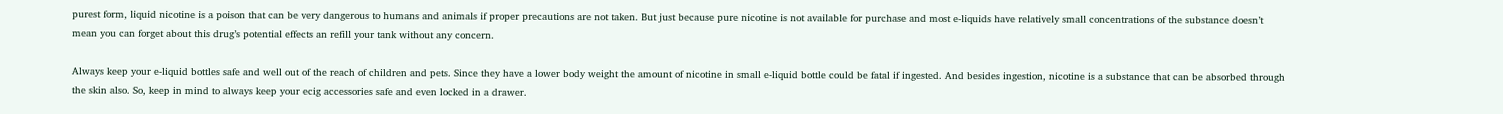purest form, liquid nicotine is a poison that can be very dangerous to humans and animals if proper precautions are not taken. But just because pure nicotine is not available for purchase and most e-liquids have relatively small concentrations of the substance doesn’t mean you can forget about this drug’s potential effects an refill your tank without any concern.

Always keep your e-liquid bottles safe and well out of the reach of children and pets. Since they have a lower body weight the amount of nicotine in small e-liquid bottle could be fatal if ingested. And besides ingestion, nicotine is a substance that can be absorbed through the skin also. So, keep in mind to always keep your ecig accessories safe and even locked in a drawer.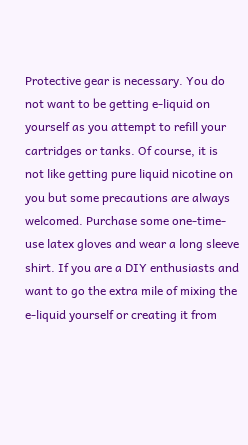Protective gear is necessary. You do not want to be getting e-liquid on yourself as you attempt to refill your cartridges or tanks. Of course, it is not like getting pure liquid nicotine on you but some precautions are always welcomed. Purchase some one-time-use latex gloves and wear a long sleeve shirt. If you are a DIY enthusiasts and want to go the extra mile of mixing the e-liquid yourself or creating it from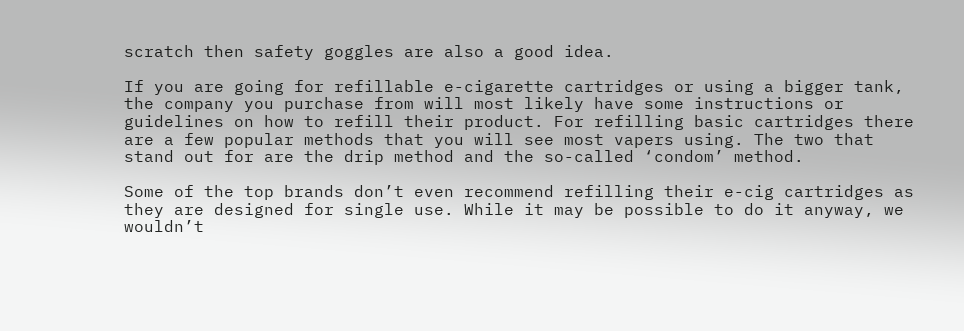scratch then safety goggles are also a good idea.

If you are going for refillable e-cigarette cartridges or using a bigger tank, the company you purchase from will most likely have some instructions or guidelines on how to refill their product. For refilling basic cartridges there are a few popular methods that you will see most vapers using. The two that stand out for are the drip method and the so-called ‘condom’ method.

Some of the top brands don’t even recommend refilling their e-cig cartridges as they are designed for single use. While it may be possible to do it anyway, we wouldn’t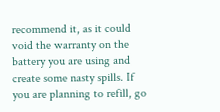recommend it, as it could void the warranty on the battery you are using and create some nasty spills. If you are planning to refill, go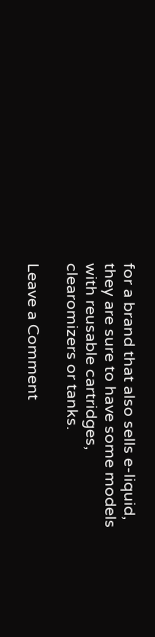for a brand that also sells e-liquid, they are sure to have some models with reusable cartridges, clearomizers or tanks.

Leave a Comment